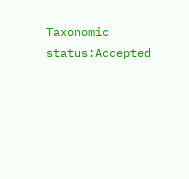Taxonomic status:Accepted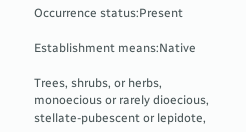Occurrence status:Present

Establishment means:Native

Trees, shrubs, or herbs, monoecious or rarely dioecious, stellate-pubescent or lepidote,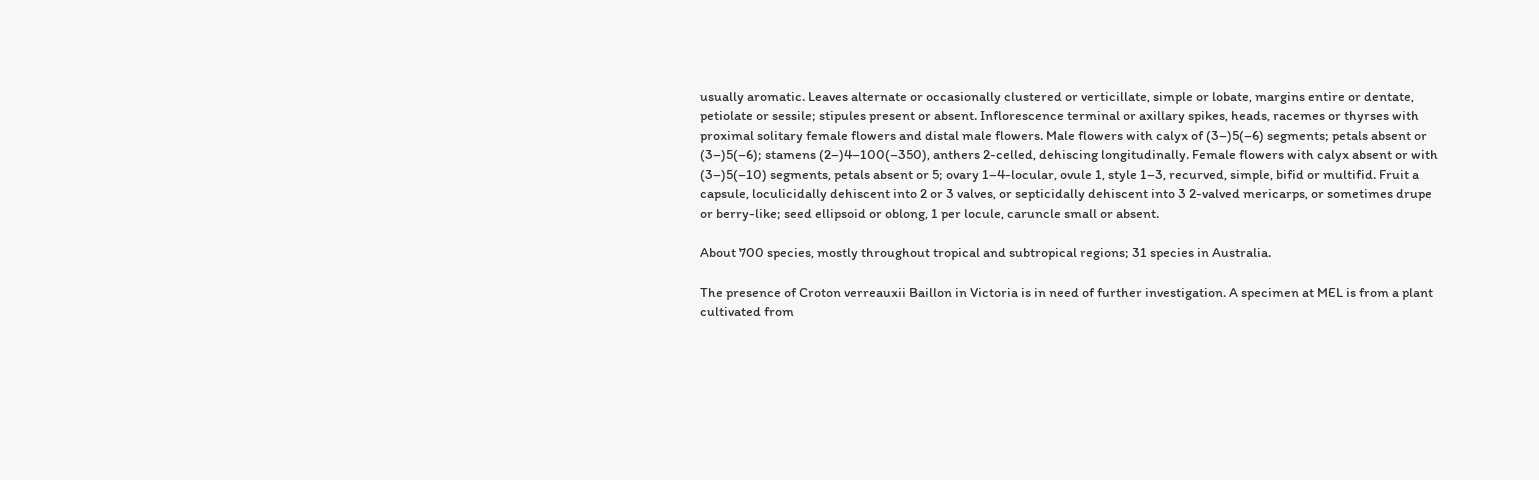usually aromatic. Leaves alternate or occasionally clustered or verticillate, simple or lobate, margins entire or dentate, petiolate or sessile; stipules present or absent. Inflorescence terminal or axillary spikes, heads, racemes or thyrses with proximal solitary female flowers and distal male flowers. Male flowers with calyx of (3–)5(–6) segments; petals absent or (3–)5(–6); stamens (2–)4–100(–350), anthers 2-celled, dehiscing longitudinally. Female flowers with calyx absent or with (3–)5(–10) segments, petals absent or 5; ovary 1–4-locular, ovule 1, style 1–3, recurved, simple, bifid or multifid. Fruit a capsule, loculicidally dehiscent into 2 or 3 valves, or septicidally dehiscent into 3 2-valved mericarps, or sometimes drupe or berry-like; seed ellipsoid or oblong, 1 per locule, caruncle small or absent.

About 700 species, mostly throughout tropical and subtropical regions; 31 species in Australia.

The presence of Croton verreauxii Baillon in Victoria is in need of further investigation. A specimen at MEL is from a plant cultivated from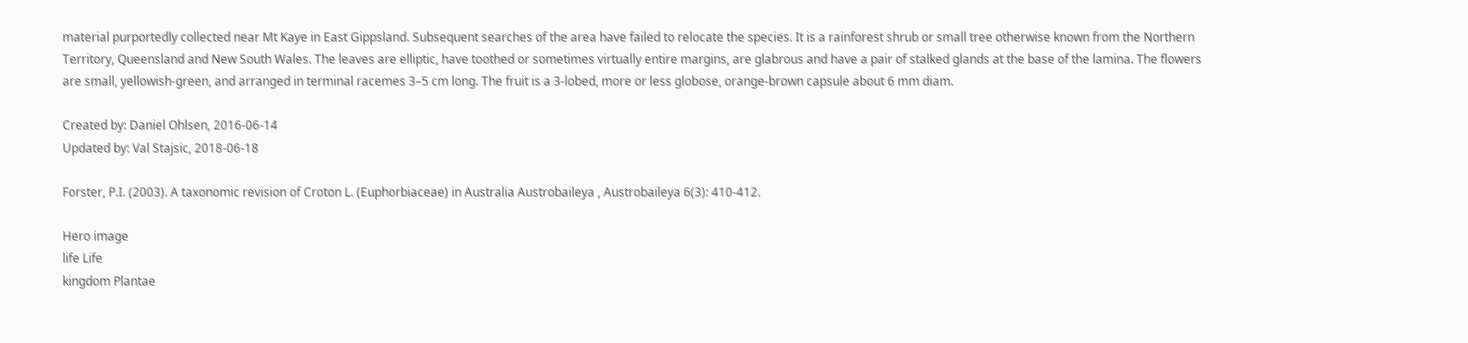material purportedly collected near Mt Kaye in East Gippsland. Subsequent searches of the area have failed to relocate the species. It is a rainforest shrub or small tree otherwise known from the Northern Territory, Queensland and New South Wales. The leaves are elliptic, have toothed or sometimes virtually entire margins, are glabrous and have a pair of stalked glands at the base of the lamina. The flowers are small, yellowish-green, and arranged in terminal racemes 3–5 cm long. The fruit is a 3-lobed, more or less globose, orange-brown capsule about 6 mm diam.

Created by: Daniel Ohlsen, 2016-06-14
Updated by: Val Stajsic, 2018-06-18

Forster, P.I. (2003). A taxonomic revision of Croton L. (Euphorbiaceae) in Australia Austrobaileya , Austrobaileya 6(3): 410-412.

Hero image
life Life
kingdom Plantae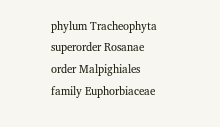phylum Tracheophyta
superorder Rosanae
order Malpighiales
family Euphorbiaceae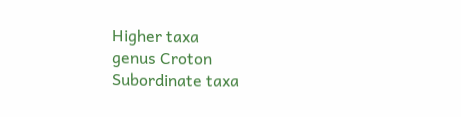Higher taxa
genus Croton
Subordinate taxa